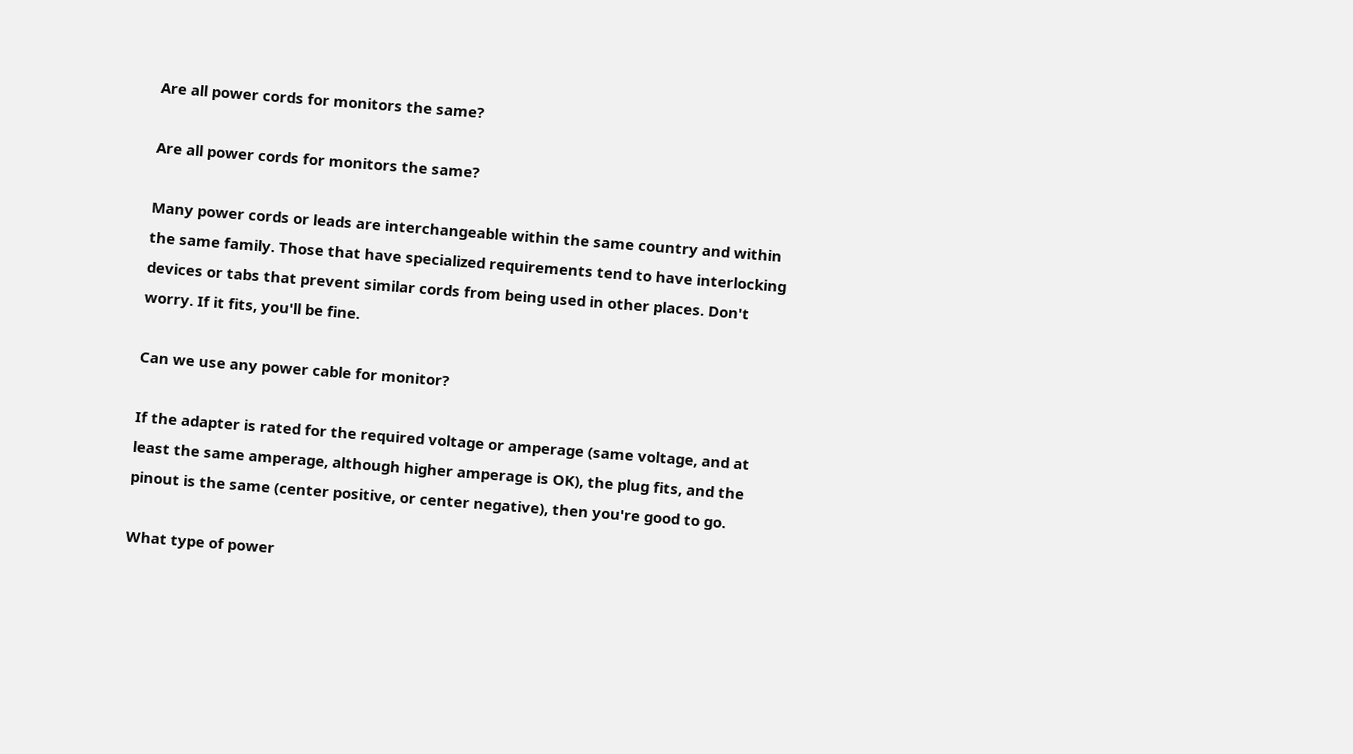Are all power cords for monitors the same?

Are all power cords for monitors the same?

Many power cords or leads are interchangeable within the same country and within the same family. Those that have specialized requirements tend to have interlocking devices or tabs that prevent similar cords from being used in other places. Don't worry. If it fits, you'll be fine.

Can we use any power cable for monitor?

If the adapter is rated for the required voltage or amperage (same voltage, and at least the same amperage, although higher amperage is OK), the plug fits, and the pinout is the same (center positive, or center negative), then you're good to go.

What type of power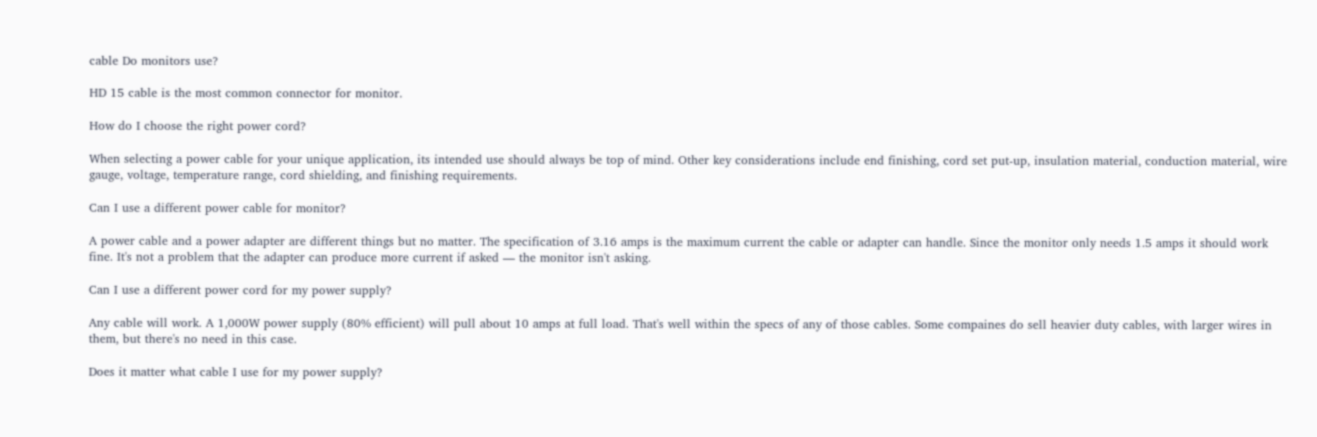cable Do monitors use?

HD 15 cable is the most common connector for monitor.

How do I choose the right power cord?

When selecting a power cable for your unique application, its intended use should always be top of mind. Other key considerations include end finishing, cord set put-up, insulation material, conduction material, wire gauge, voltage, temperature range, cord shielding, and finishing requirements.

Can I use a different power cable for monitor?

A power cable and a power adapter are different things but no matter. The specification of 3.16 amps is the maximum current the cable or adapter can handle. Since the monitor only needs 1.5 amps it should work fine. It's not a problem that the adapter can produce more current if asked — the monitor isn't asking.

Can I use a different power cord for my power supply?

Any cable will work. A 1,000W power supply (80% efficient) will pull about 10 amps at full load. That's well within the specs of any of those cables. Some compaines do sell heavier duty cables, with larger wires in them, but there's no need in this case.

Does it matter what cable I use for my power supply?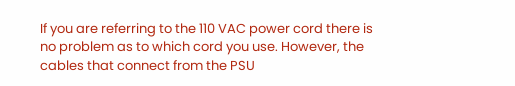If you are referring to the 110 VAC power cord there is no problem as to which cord you use. However, the cables that connect from the PSU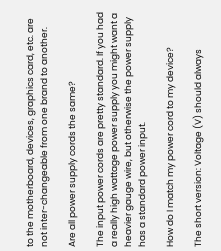to the motherboard, devices, graphics card, etc. are not inter-changeable from one brand to another.

Are all power supply cords the same?

The input power cords are pretty standard. If you had a really high wattage power supply you might want a heavier gauge wire, but otherwise the power supply has a standard power input.

How do I match my power cord to my device?

The short version: Voltage (V) should always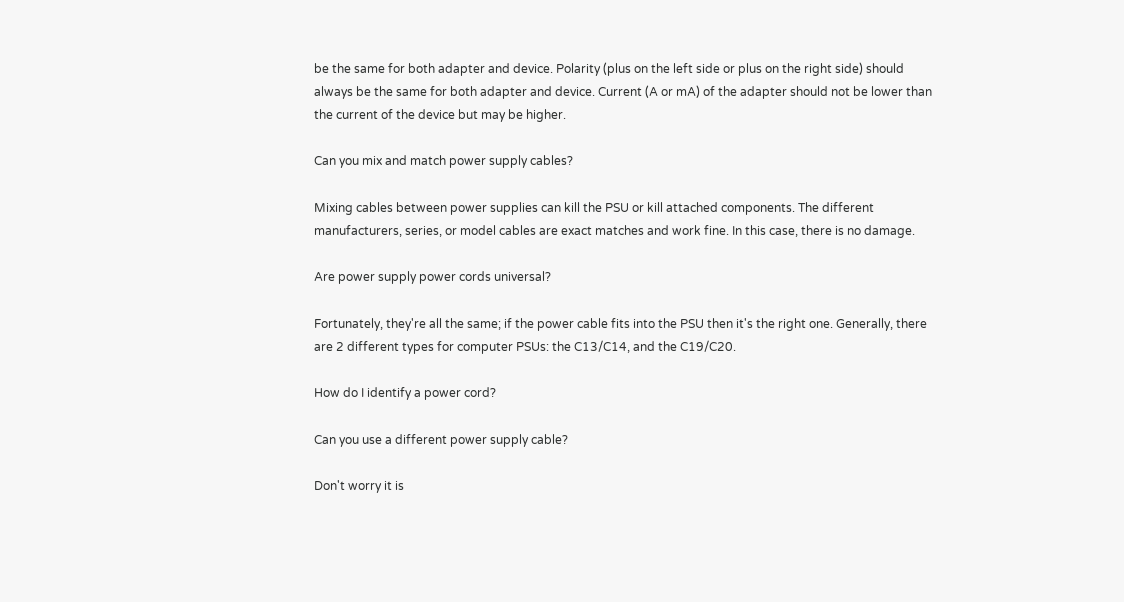be the same for both adapter and device. Polarity (plus on the left side or plus on the right side) should always be the same for both adapter and device. Current (A or mA) of the adapter should not be lower than the current of the device but may be higher.

Can you mix and match power supply cables?

Mixing cables between power supplies can kill the PSU or kill attached components. The different manufacturers, series, or model cables are exact matches and work fine. In this case, there is no damage.

Are power supply power cords universal?

Fortunately, they're all the same; if the power cable fits into the PSU then it's the right one. Generally, there are 2 different types for computer PSUs: the C13/C14, and the C19/C20.

How do I identify a power cord?

Can you use a different power supply cable?

Don't worry it is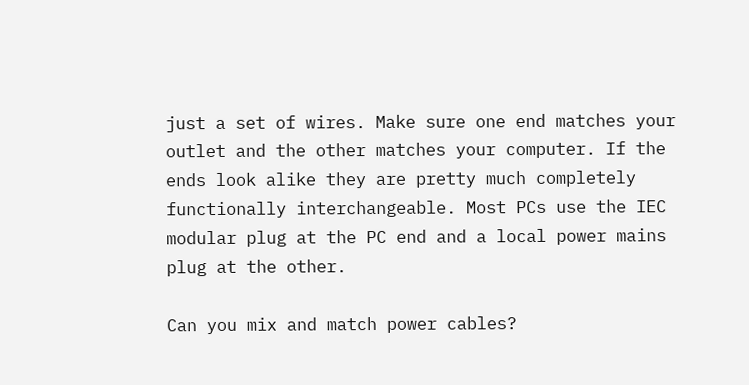just a set of wires. Make sure one end matches your outlet and the other matches your computer. If the ends look alike they are pretty much completely functionally interchangeable. Most PCs use the IEC modular plug at the PC end and a local power mains plug at the other.

Can you mix and match power cables?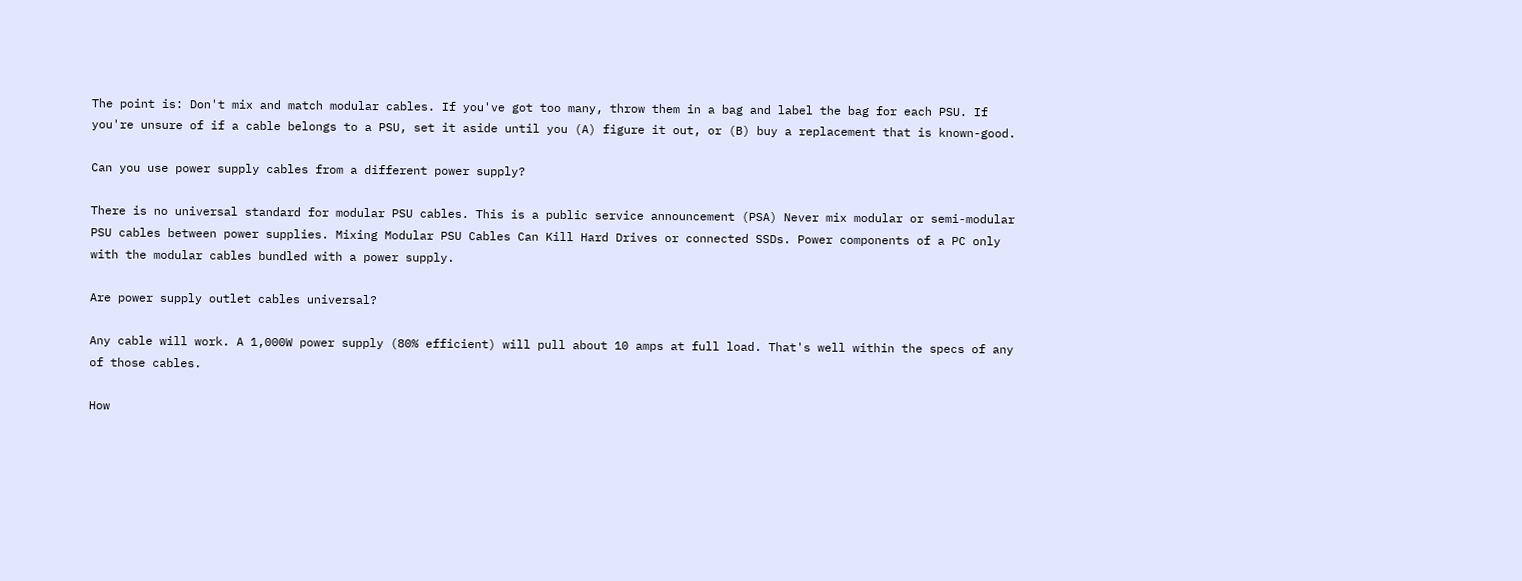The point is: Don't mix and match modular cables. If you've got too many, throw them in a bag and label the bag for each PSU. If you're unsure of if a cable belongs to a PSU, set it aside until you (A) figure it out, or (B) buy a replacement that is known-good.

Can you use power supply cables from a different power supply?

There is no universal standard for modular PSU cables. This is a public service announcement (PSA) Never mix modular or semi-modular PSU cables between power supplies. Mixing Modular PSU Cables Can Kill Hard Drives or connected SSDs. Power components of a PC only with the modular cables bundled with a power supply.

Are power supply outlet cables universal?

Any cable will work. A 1,000W power supply (80% efficient) will pull about 10 amps at full load. That's well within the specs of any of those cables.

How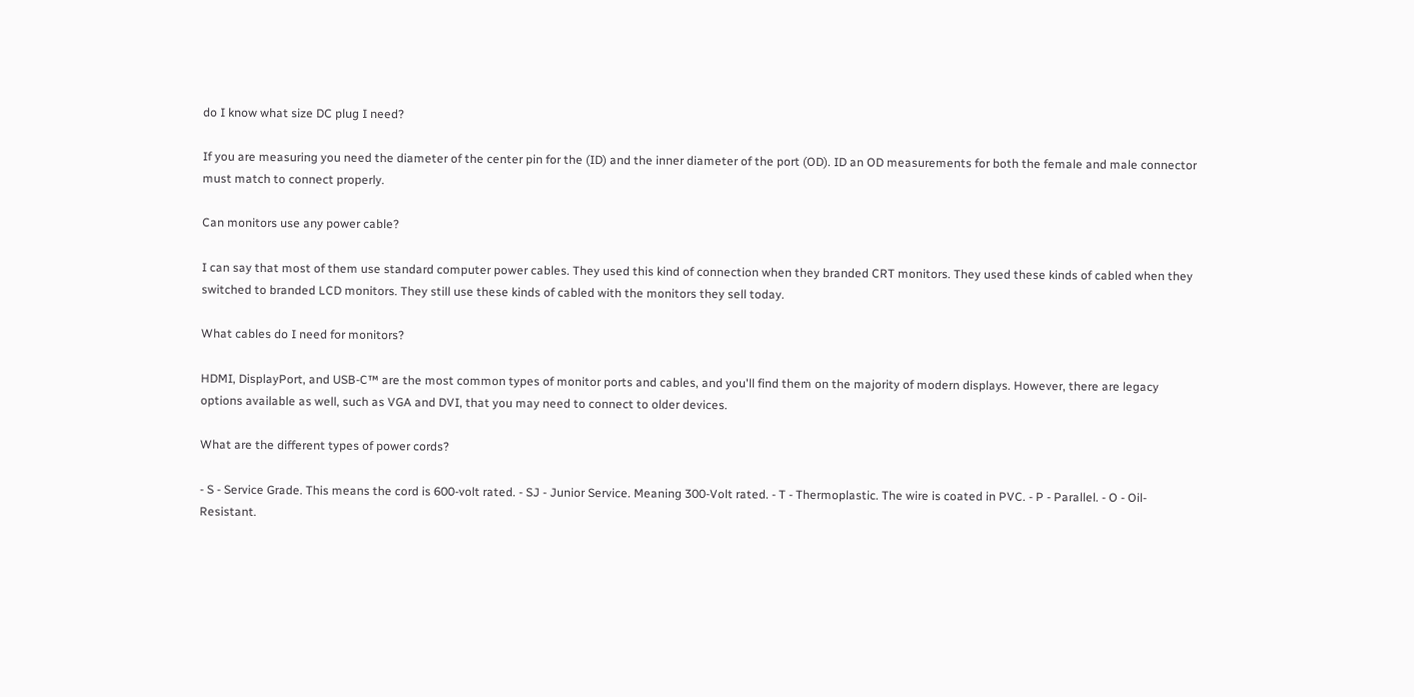do I know what size DC plug I need?

If you are measuring you need the diameter of the center pin for the (ID) and the inner diameter of the port (OD). ID an OD measurements for both the female and male connector must match to connect properly.

Can monitors use any power cable?

I can say that most of them use standard computer power cables. They used this kind of connection when they branded CRT monitors. They used these kinds of cabled when they switched to branded LCD monitors. They still use these kinds of cabled with the monitors they sell today.

What cables do I need for monitors?

HDMI, DisplayPort, and USB-C™ are the most common types of monitor ports and cables, and you'll find them on the majority of modern displays. However, there are legacy options available as well, such as VGA and DVI, that you may need to connect to older devices.

What are the different types of power cords?

- S - Service Grade. This means the cord is 600-volt rated. - SJ - Junior Service. Meaning 300-Volt rated. - T - Thermoplastic. The wire is coated in PVC. - P - Parallel. - O - Oil-Resistant.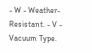- W - Weather-Resistant. - V - Vacuum Type.